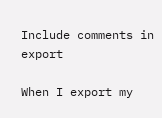Include comments in export

When I export my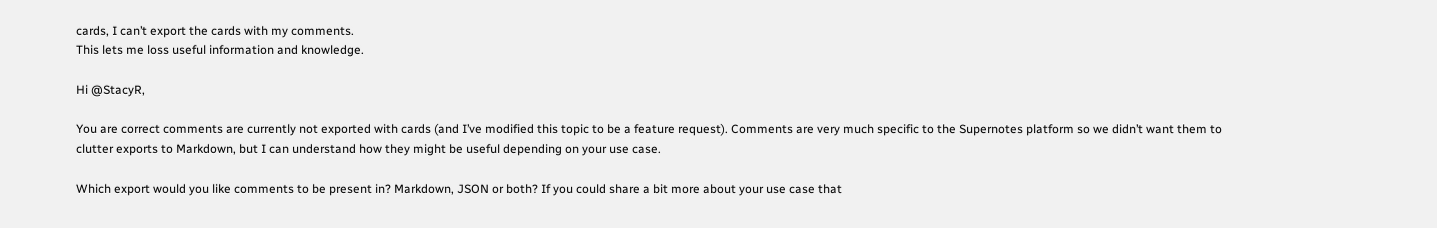cards, I can’t export the cards with my comments.
This lets me loss useful information and knowledge.

Hi @StacyR,

You are correct comments are currently not exported with cards (and I’ve modified this topic to be a feature request). Comments are very much specific to the Supernotes platform so we didn’t want them to clutter exports to Markdown, but I can understand how they might be useful depending on your use case.

Which export would you like comments to be present in? Markdown, JSON or both? If you could share a bit more about your use case that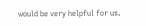would be very helpful for us.